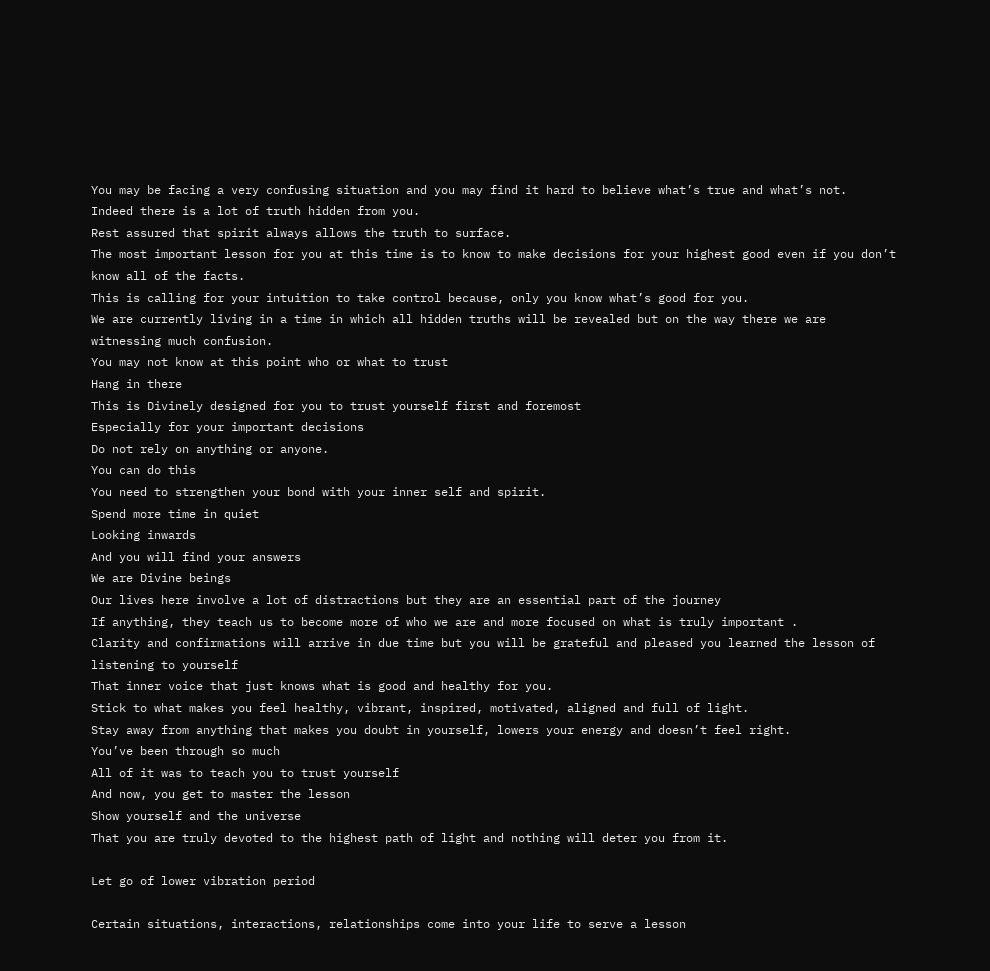You may be facing a very confusing situation and you may find it hard to believe what’s true and what’s not.
Indeed there is a lot of truth hidden from you.
Rest assured that spirit always allows the truth to surface.
The most important lesson for you at this time is to know to make decisions for your highest good even if you don’t know all of the facts.
This is calling for your intuition to take control because, only you know what’s good for you.
We are currently living in a time in which all hidden truths will be revealed but on the way there we are witnessing much confusion.
You may not know at this point who or what to trust
Hang in there
This is Divinely designed for you to trust yourself first and foremost
Especially for your important decisions
Do not rely on anything or anyone.
You can do this
You need to strengthen your bond with your inner self and spirit.
Spend more time in quiet
Looking inwards
And you will find your answers
We are Divine beings
Our lives here involve a lot of distractions but they are an essential part of the journey
If anything, they teach us to become more of who we are and more focused on what is truly important .
Clarity and confirmations will arrive in due time but you will be grateful and pleased you learned the lesson of listening to yourself
That inner voice that just knows what is good and healthy for you.
Stick to what makes you feel healthy, vibrant, inspired, motivated, aligned and full of light.
Stay away from anything that makes you doubt in yourself, lowers your energy and doesn’t feel right.
You’ve been through so much
All of it was to teach you to trust yourself
And now, you get to master the lesson
Show yourself and the universe
That you are truly devoted to the highest path of light and nothing will deter you from it.

Let go of lower vibration period

Certain situations, interactions, relationships come into your life to serve a lesson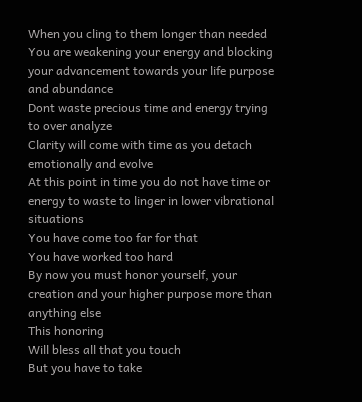When you cling to them longer than needed
You are weakening your energy and blocking your advancement towards your life purpose and abundance
Dont waste precious time and energy trying to over analyze
Clarity will come with time as you detach emotionally and evolve
At this point in time you do not have time or energy to waste to linger in lower vibrational situations
You have come too far for that
You have worked too hard
By now you must honor yourself, your creation and your higher purpose more than anything else
This honoring
Will bless all that you touch
But you have to take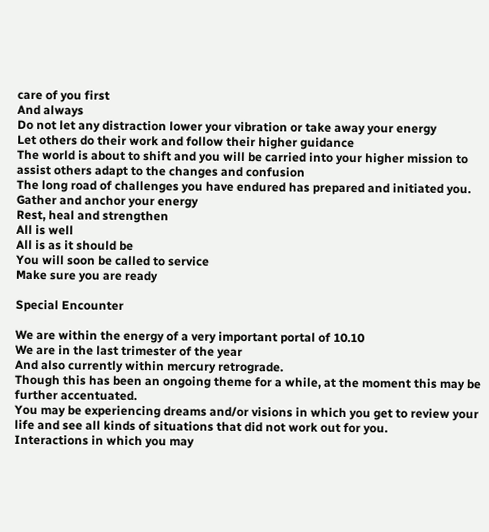care of you first
And always
Do not let any distraction lower your vibration or take away your energy
Let others do their work and follow their higher guidance
The world is about to shift and you will be carried into your higher mission to assist others adapt to the changes and confusion
The long road of challenges you have endured has prepared and initiated you.
Gather and anchor your energy
Rest, heal and strengthen
All is well
All is as it should be
You will soon be called to service
Make sure you are ready

Special Encounter

We are within the energy of a very important portal of 10.10
We are in the last trimester of the year
And also currently within mercury retrograde.
Though this has been an ongoing theme for a while, at the moment this may be further accentuated.
You may be experiencing dreams and/or visions in which you get to review your life and see all kinds of situations that did not work out for you.
Interactions in which you may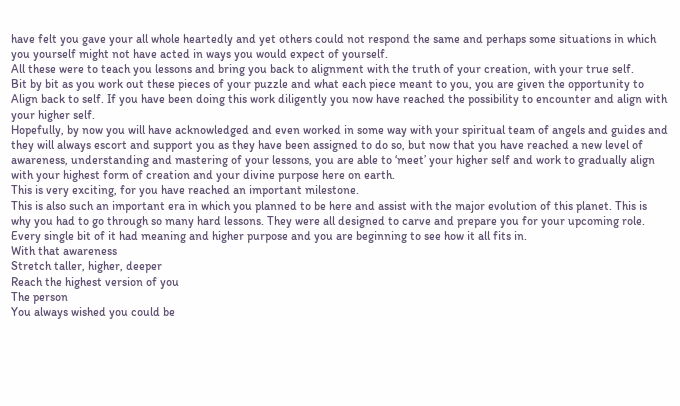have felt you gave your all whole heartedly and yet others could not respond the same and perhaps some situations in which you yourself might not have acted in ways you would expect of yourself.
All these were to teach you lessons and bring you back to alignment with the truth of your creation, with your true self.
Bit by bit as you work out these pieces of your puzzle and what each piece meant to you, you are given the opportunity to Align back to self. If you have been doing this work diligently you now have reached the possibility to encounter and align with your higher self.
Hopefully, by now you will have acknowledged and even worked in some way with your spiritual team of angels and guides and they will always escort and support you as they have been assigned to do so, but now that you have reached a new level of awareness, understanding and mastering of your lessons, you are able to ‘meet’ your higher self and work to gradually align with your highest form of creation and your divine purpose here on earth.
This is very exciting, for you have reached an important milestone.
This is also such an important era in which you planned to be here and assist with the major evolution of this planet. This is why you had to go through so many hard lessons. They were all designed to carve and prepare you for your upcoming role.
Every single bit of it had meaning and higher purpose and you are beginning to see how it all fits in.
With that awareness
Stretch taller, higher, deeper
Reach the highest version of you
The person
You always wished you could be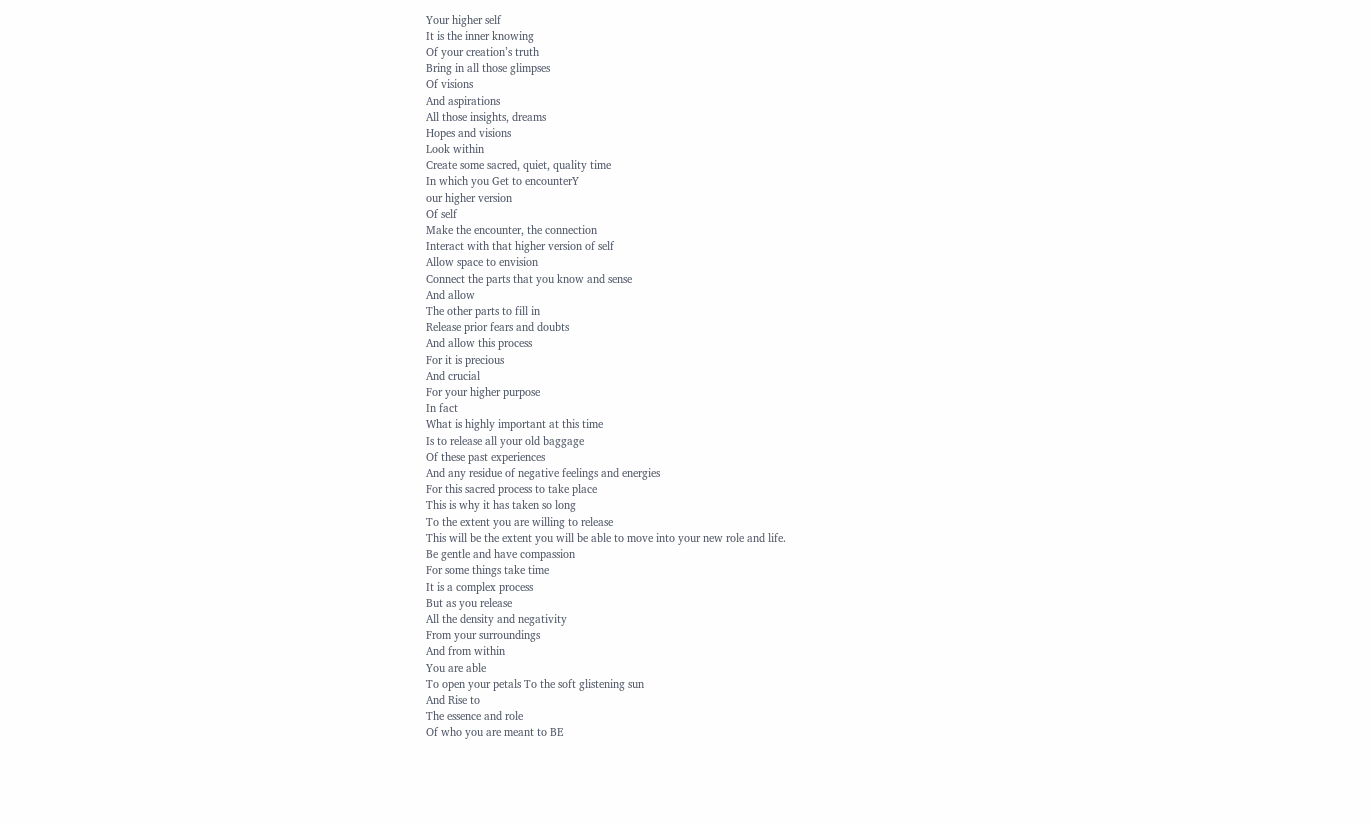Your higher self
It is the inner knowing
Of your creation’s truth
Bring in all those glimpses
Of visions
And aspirations
All those insights, dreams
Hopes and visions
Look within
Create some sacred, quiet, quality time
In which you Get to encounterY
our higher version
Of self
Make the encounter, the connection
Interact with that higher version of self
Allow space to envision
Connect the parts that you know and sense
And allow
The other parts to fill in
Release prior fears and doubts
And allow this process
For it is precious
And crucial
For your higher purpose
In fact
What is highly important at this time
Is to release all your old baggage
Of these past experiences
And any residue of negative feelings and energies
For this sacred process to take place
This is why it has taken so long
To the extent you are willing to release
This will be the extent you will be able to move into your new role and life.
Be gentle and have compassion
For some things take time
It is a complex process
But as you release
All the density and negativity
From your surroundings
And from within
You are able
To open your petals To the soft glistening sun
And Rise to
The essence and role
Of who you are meant to BE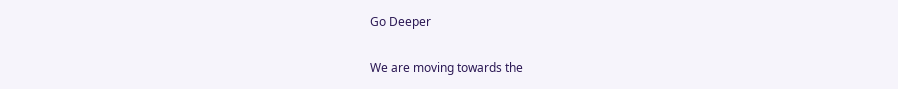Go Deeper

We are moving towards the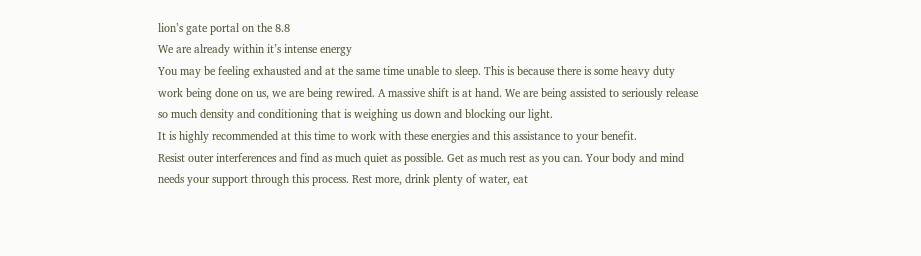lion’s gate portal on the 8.8
We are already within it’s intense energy
You may be feeling exhausted and at the same time unable to sleep. This is because there is some heavy duty work being done on us, we are being rewired. A massive shift is at hand. We are being assisted to seriously release so much density and conditioning that is weighing us down and blocking our light.
It is highly recommended at this time to work with these energies and this assistance to your benefit.
Resist outer interferences and find as much quiet as possible. Get as much rest as you can. Your body and mind needs your support through this process. Rest more, drink plenty of water, eat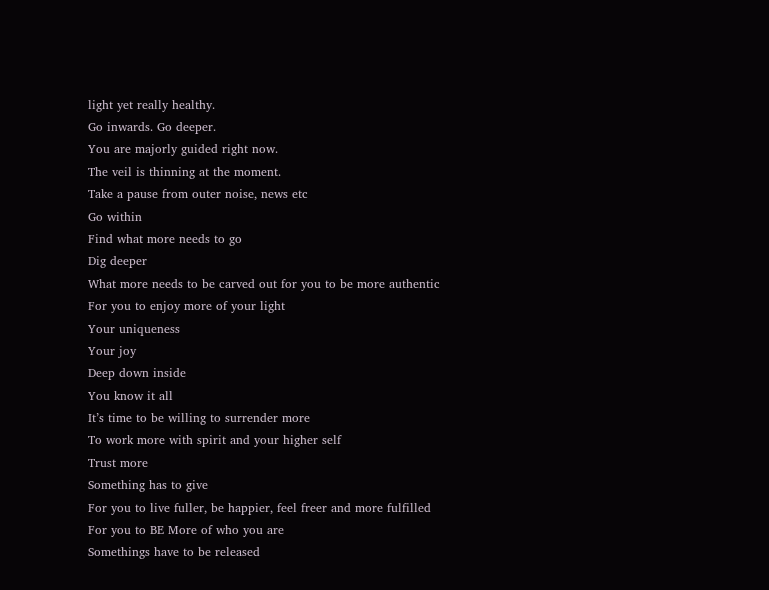light yet really healthy.
Go inwards. Go deeper.
You are majorly guided right now.
The veil is thinning at the moment.
Take a pause from outer noise, news etc
Go within
Find what more needs to go
Dig deeper
What more needs to be carved out for you to be more authentic
For you to enjoy more of your light
Your uniqueness
Your joy
Deep down inside
You know it all
It’s time to be willing to surrender more
To work more with spirit and your higher self
Trust more
Something has to give
For you to live fuller, be happier, feel freer and more fulfilled
For you to BE More of who you are
Somethings have to be released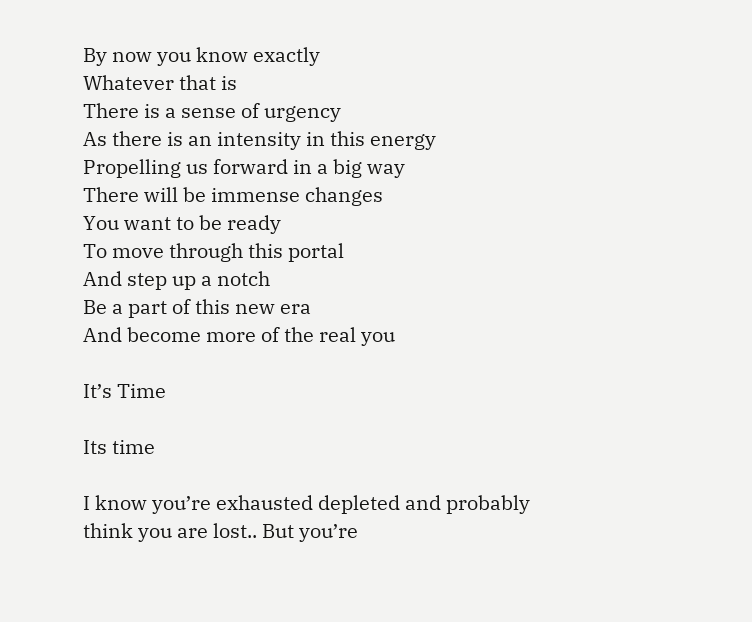By now you know exactly
Whatever that is
There is a sense of urgency
As there is an intensity in this energy
Propelling us forward in a big way
There will be immense changes
You want to be ready
To move through this portal
And step up a notch
Be a part of this new era
And become more of the real you

It’s Time

Its time

I know you’re exhausted depleted and probably think you are lost.. But you’re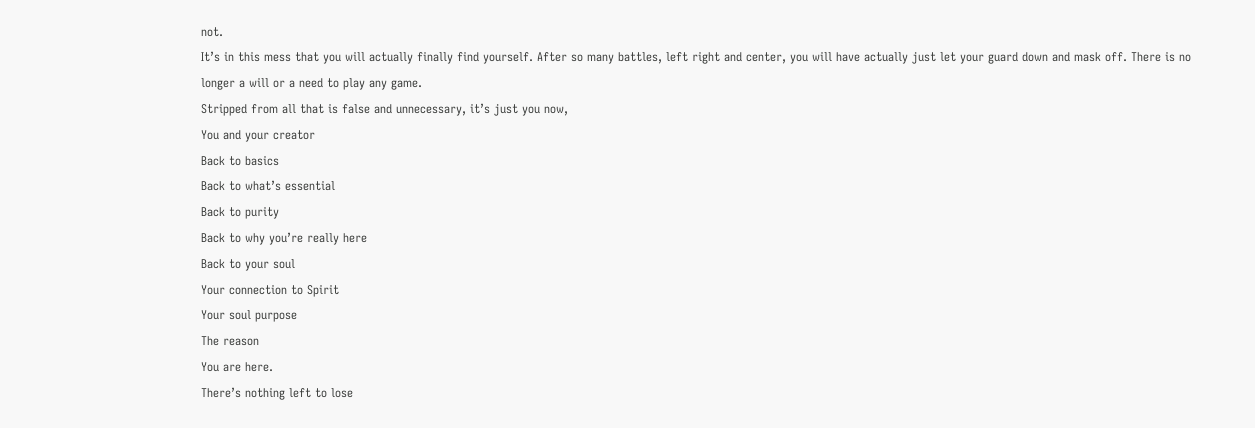not.
It’s in this mess that you will actually finally find yourself. After so many battles, left right and center, you will have actually just let your guard down and mask off. There is no longer a will or a need to play any game.
Stripped from all that is false and unnecessary, it’s just you now,
You and your creator
Back to basics
Back to what’s essential
Back to purity
Back to why you’re really here
Back to your soul
Your connection to Spirit
Your soul purpose
The reason
You are here.
There’s nothing left to lose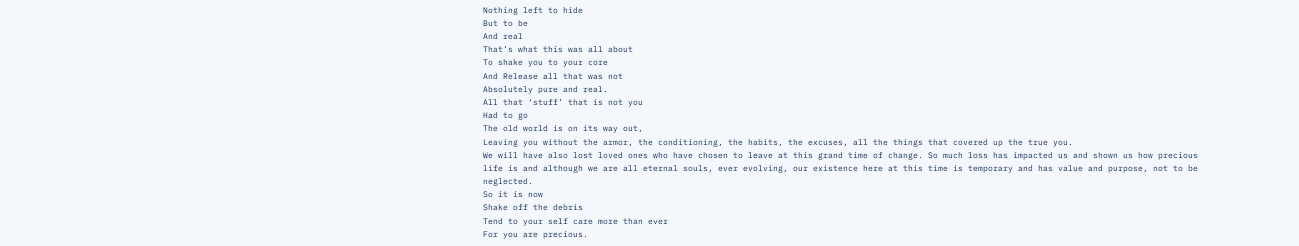Nothing left to hide
But to be
And real
That’s what this was all about
To shake you to your core
And Release all that was not
Absolutely pure and real.
All that ‘stuff’ that is not you
Had to go
The old world is on its way out,
Leaving you without the armor, the conditioning, the habits, the excuses, all the things that covered up the true you.
We will have also lost loved ones who have chosen to leave at this grand time of change. So much loss has impacted us and shown us how precious life is and although we are all eternal souls, ever evolving, our existence here at this time is temporary and has value and purpose, not to be neglected.
So it is now
Shake off the debris
Tend to your self care more than ever
For you are precious.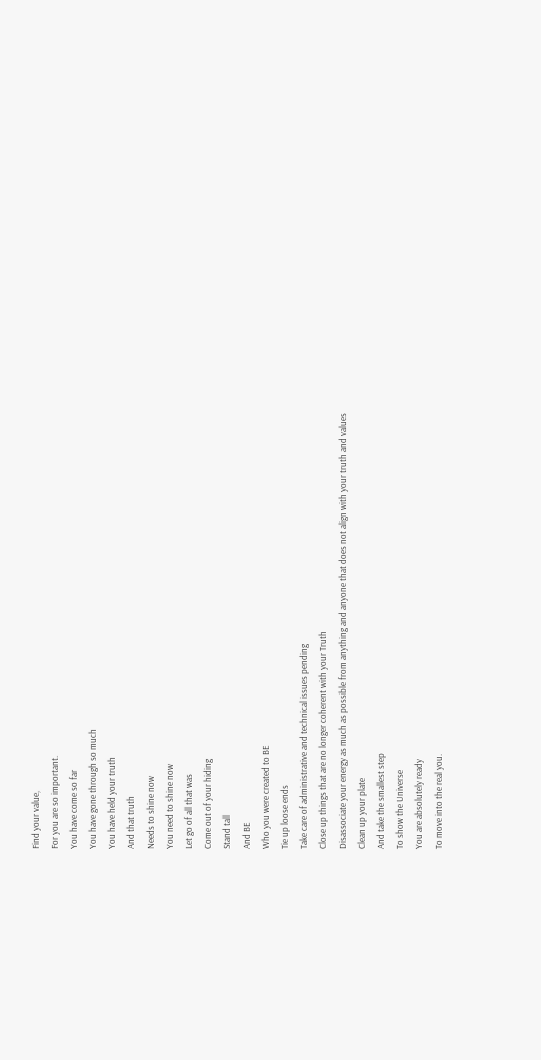Find your value,
For you are so important.
You have come so far
You have gone through so much
You have held your truth
And that truth
Needs to shine now
You need to shine now
Let go of all that was
Come out of your hiding
Stand tall
And BE
Who you were created to BE
Tie up loose ends
Take care of administrative and technical issues pending
Close up things that are no longer coherent with your Truth
Disassociate your energy as much as possible from anything and anyone that does not align with your truth and values
Clean up your plate
And take the smallest step
To show the Universe
You are absolutely ready
To move into the real you.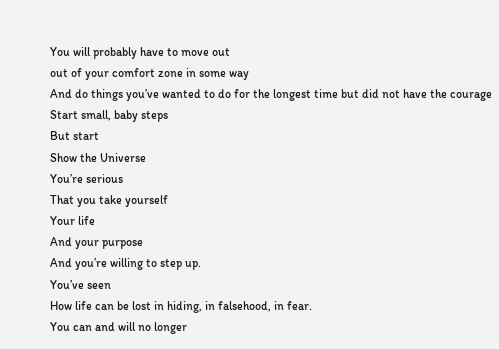You will probably have to move out
out of your comfort zone in some way
And do things you’ve wanted to do for the longest time but did not have the courage
Start small, baby steps
But start
Show the Universe
You’re serious
That you take yourself
Your life
And your purpose
And you’re willing to step up.
You’ve seen
How life can be lost in hiding, in falsehood, in fear.
You can and will no longer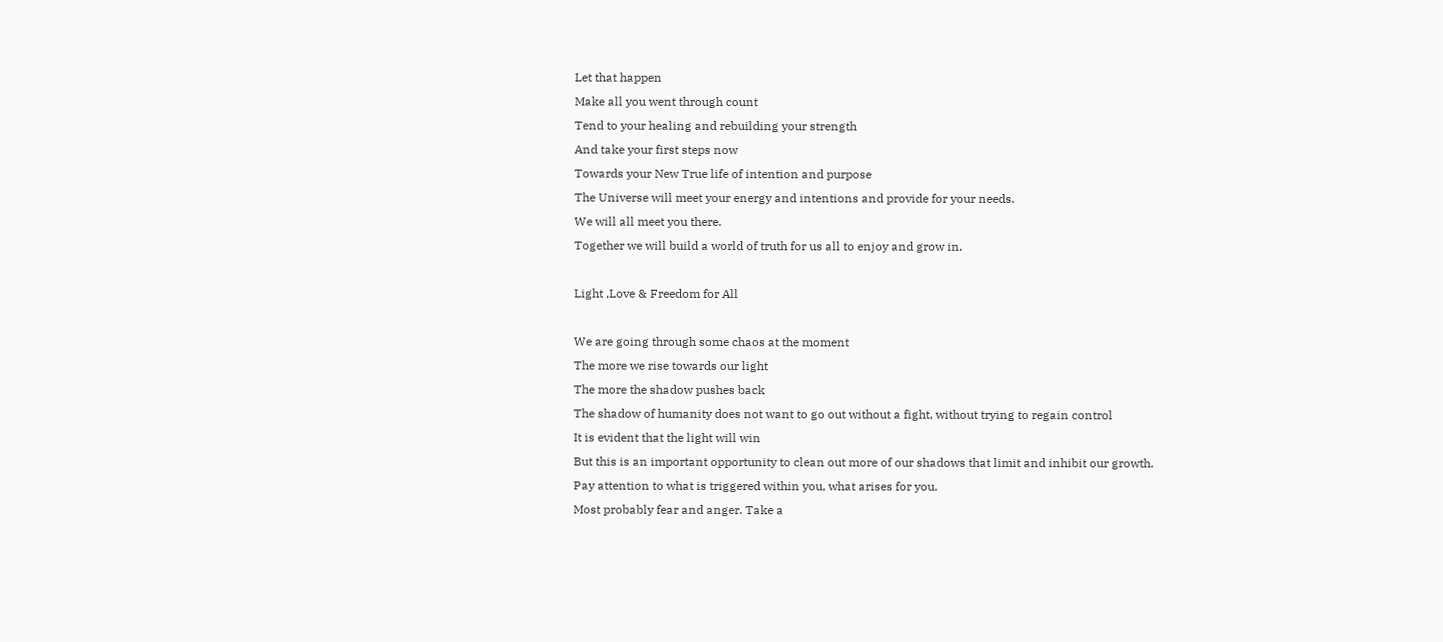Let that happen
Make all you went through count
Tend to your healing and rebuilding your strength
And take your first steps now
Towards your New True life of intention and purpose
The Universe will meet your energy and intentions and provide for your needs.
We will all meet you there.
Together we will build a world of truth for us all to enjoy and grow in.

Light ,Love & Freedom for All

We are going through some chaos at the moment
The more we rise towards our light
The more the shadow pushes back
The shadow of humanity does not want to go out without a fight, without trying to regain control
It is evident that the light will win
But this is an important opportunity to clean out more of our shadows that limit and inhibit our growth.
Pay attention to what is triggered within you, what arises for you.
Most probably fear and anger. Take a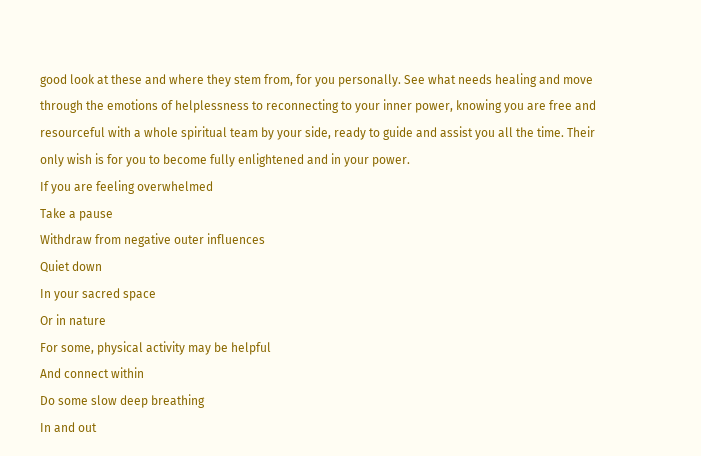good look at these and where they stem from, for you personally. See what needs healing and move through the emotions of helplessness to reconnecting to your inner power, knowing you are free and resourceful with a whole spiritual team by your side, ready to guide and assist you all the time. Their only wish is for you to become fully enlightened and in your power.
If you are feeling overwhelmed
Take a pause
Withdraw from negative outer influences
Quiet down
In your sacred space
Or in nature
For some, physical activity may be helpful
And connect within
Do some slow deep breathing
In and out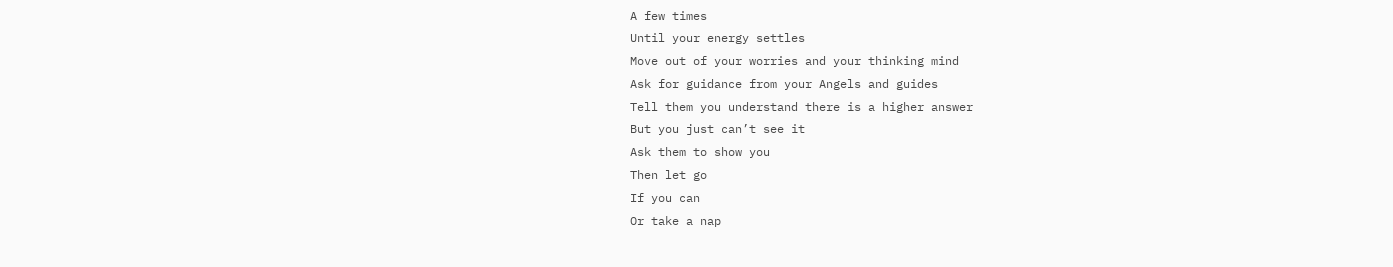A few times
Until your energy settles
Move out of your worries and your thinking mind
Ask for guidance from your Angels and guides
Tell them you understand there is a higher answer
But you just can’t see it
Ask them to show you
Then let go
If you can
Or take a nap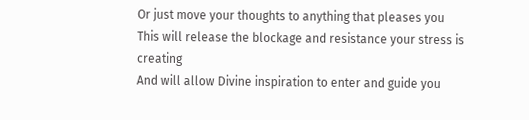Or just move your thoughts to anything that pleases you
This will release the blockage and resistance your stress is creating
And will allow Divine inspiration to enter and guide you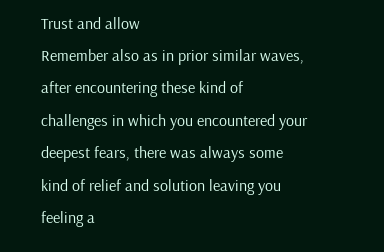Trust and allow
Remember also as in prior similar waves, after encountering these kind of challenges in which you encountered your deepest fears, there was always some kind of relief and solution leaving you feeling a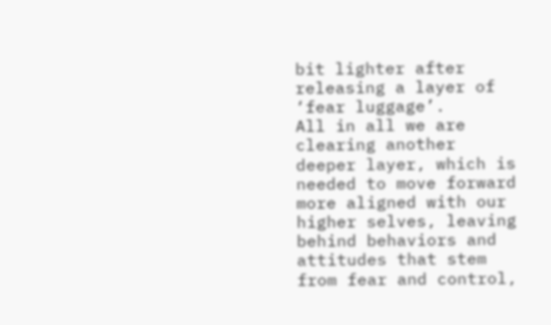bit lighter after releasing a layer of ‘fear luggage’.
All in all we are clearing another deeper layer, which is needed to move forward more aligned with our higher selves, leaving behind behaviors and attitudes that stem from fear and control,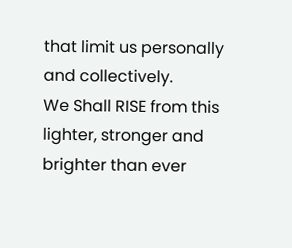that limit us personally and collectively.
We Shall RISE from this lighter, stronger and brighter than ever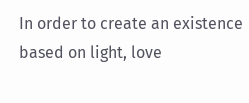In order to create an existence based on light, love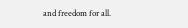and freedom for all.